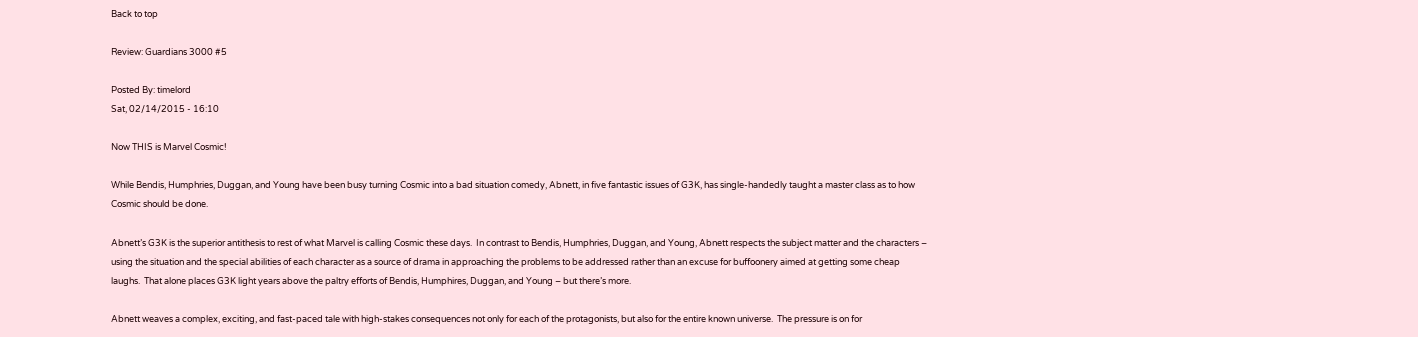Back to top

Review: Guardians 3000 #5

Posted By: timelord
Sat, 02/14/2015 - 16:10

Now THIS is Marvel Cosmic!

While Bendis, Humphries, Duggan, and Young have been busy turning Cosmic into a bad situation comedy, Abnett, in five fantastic issues of G3K, has single-handedly taught a master class as to how Cosmic should be done.

Abnett’s G3K is the superior antithesis to rest of what Marvel is calling Cosmic these days.  In contrast to Bendis, Humphries, Duggan, and Young, Abnett respects the subject matter and the characters – using the situation and the special abilities of each character as a source of drama in approaching the problems to be addressed rather than an excuse for buffoonery aimed at getting some cheap laughs.  That alone places G3K light years above the paltry efforts of Bendis, Humphires, Duggan, and Young – but there’s more.

Abnett weaves a complex, exciting, and fast-paced tale with high-stakes consequences not only for each of the protagonists, but also for the entire known universe.  The pressure is on for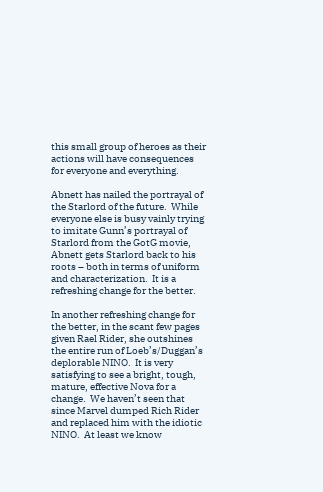this small group of heroes as their actions will have consequences for everyone and everything.

Abnett has nailed the portrayal of the Starlord of the future.  While everyone else is busy vainly trying to imitate Gunn’s portrayal of Starlord from the GotG movie, Abnett gets Starlord back to his roots – both in terms of uniform and characterization.  It is a refreshing change for the better.

In another refreshing change for the better, in the scant few pages given Rael Rider, she outshines the entire run of Loeb’s/Duggan’s deplorable NINO.  It is very satisfying to see a bright, tough, mature, effective Nova for a change.  We haven’t seen that since Marvel dumped Rich Rider and replaced him with the idiotic NINO.  At least we know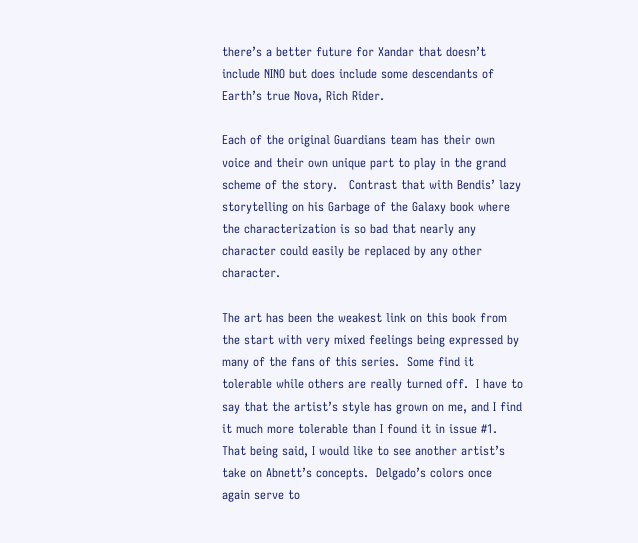there’s a better future for Xandar that doesn’t include NINO but does include some descendants of Earth’s true Nova, Rich Rider.

Each of the original Guardians team has their own voice and their own unique part to play in the grand scheme of the story.   Contrast that with Bendis’ lazy storytelling on his Garbage of the Galaxy book where the characterization is so bad that nearly any character could easily be replaced by any other character.

The art has been the weakest link on this book from the start with very mixed feelings being expressed by many of the fans of this series.  Some find it tolerable while others are really turned off.  I have to say that the artist’s style has grown on me, and I find it much more tolerable than I found it in issue #1.  That being said, I would like to see another artist’s take on Abnett’s concepts.  Delgado’s colors once again serve to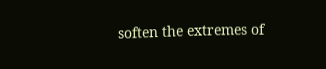soften the extremes of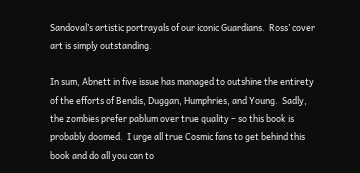Sandoval’s artistic portrayals of our iconic Guardians.  Ross’ cover art is simply outstanding.

In sum, Abnett in five issue has managed to outshine the entirety of the efforts of Bendis, Duggan, Humphries, and Young.  Sadly, the zombies prefer pablum over true quality – so this book is probably doomed.  I urge all true Cosmic fans to get behind this book and do all you can to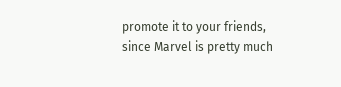promote it to your friends, since Marvel is pretty much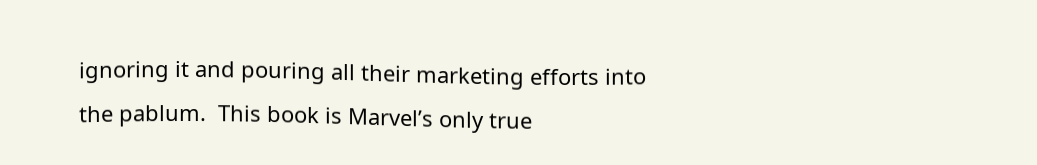ignoring it and pouring all their marketing efforts into the pablum.  This book is Marvel’s only true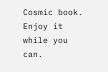Cosmic book.  Enjoy it while you can.